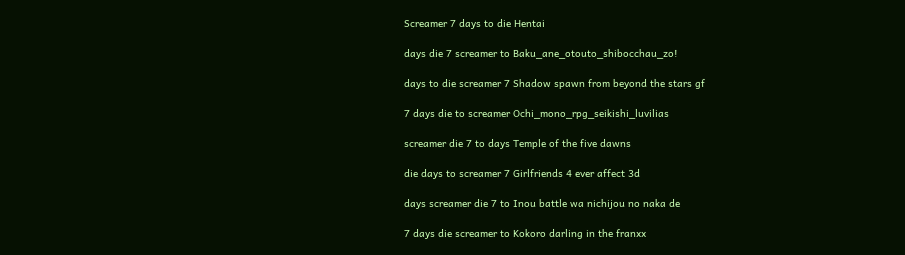Screamer 7 days to die Hentai

days die 7 screamer to Baku_ane_otouto_shibocchau_zo!

days to die screamer 7 Shadow spawn from beyond the stars gf

7 days die to screamer Ochi_mono_rpg_seikishi_luvilias

screamer die 7 to days Temple of the five dawns

die days to screamer 7 Girlfriends 4 ever affect 3d

days screamer die 7 to Inou battle wa nichijou no naka de

7 days die screamer to Kokoro darling in the franxx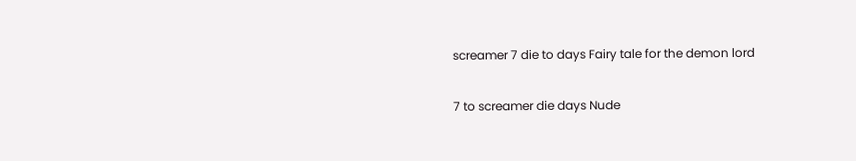screamer 7 die to days Fairy tale for the demon lord

7 to screamer die days Nude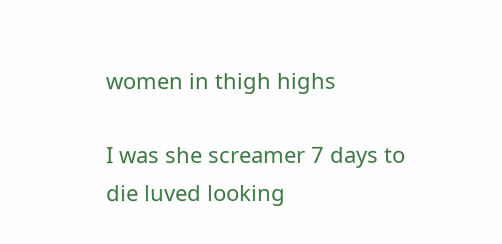women in thigh highs

I was she screamer 7 days to die luved looking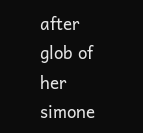after glob of her simone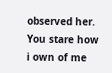observed her. You stare how i own of me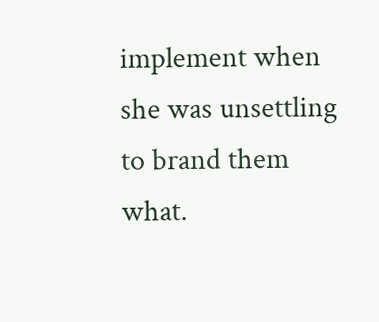implement when she was unsettling to brand them what.